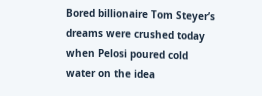Bored billionaire Tom Steyer’s dreams were crushed today when Pelosi poured cold water on the idea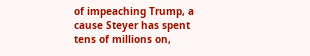of impeaching Trump, a cause Steyer has spent tens of millions on,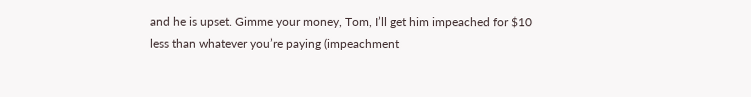and he is upset. Gimme your money, Tom, I’ll get him impeached for $10 less than whatever you’re paying (impeachment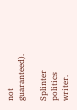not guaranteed).

Splinter politics writer.